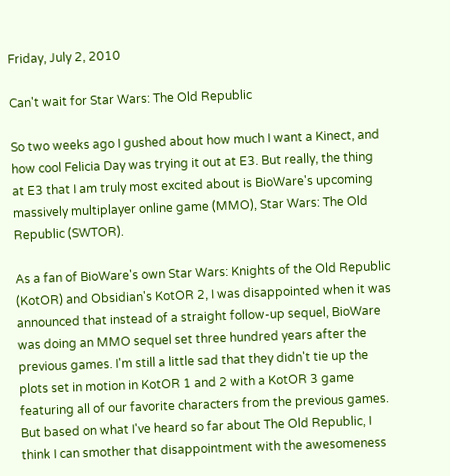Friday, July 2, 2010

Can't wait for Star Wars: The Old Republic

So two weeks ago I gushed about how much I want a Kinect, and how cool Felicia Day was trying it out at E3. But really, the thing at E3 that I am truly most excited about is BioWare's upcoming massively multiplayer online game (MMO), Star Wars: The Old Republic (SWTOR).

As a fan of BioWare's own Star Wars: Knights of the Old Republic (KotOR) and Obsidian's KotOR 2, I was disappointed when it was announced that instead of a straight follow-up sequel, BioWare was doing an MMO sequel set three hundred years after the previous games. I'm still a little sad that they didn't tie up the plots set in motion in KotOR 1 and 2 with a KotOR 3 game featuring all of our favorite characters from the previous games. But based on what I've heard so far about The Old Republic, I think I can smother that disappointment with the awesomeness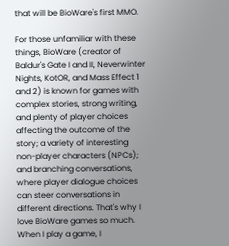that will be BioWare's first MMO.

For those unfamiliar with these things, BioWare (creator of Baldur's Gate I and II, Neverwinter Nights, KotOR, and Mass Effect 1 and 2) is known for games with complex stories, strong writing, and plenty of player choices affecting the outcome of the story; a variety of interesting non-player characters (NPCs); and branching conversations, where player dialogue choices can steer conversations in different directions. That's why I love BioWare games so much. When I play a game, I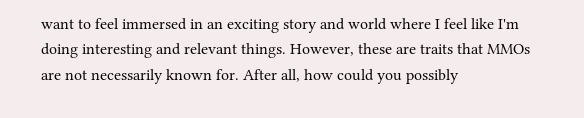want to feel immersed in an exciting story and world where I feel like I'm doing interesting and relevant things. However, these are traits that MMOs are not necessarily known for. After all, how could you possibly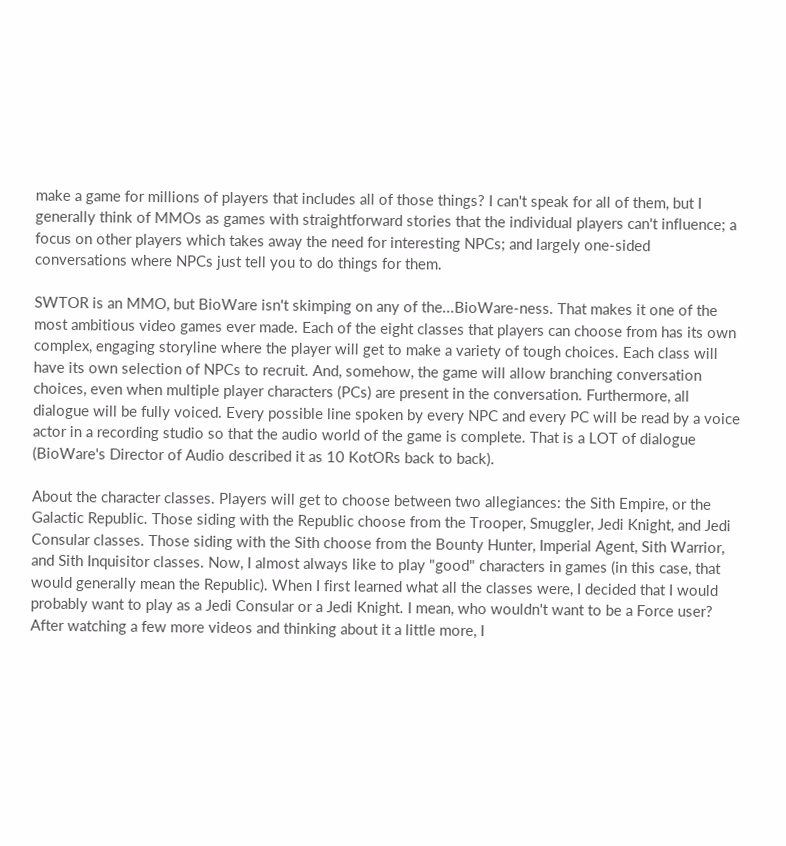make a game for millions of players that includes all of those things? I can't speak for all of them, but I generally think of MMOs as games with straightforward stories that the individual players can't influence; a focus on other players which takes away the need for interesting NPCs; and largely one-sided conversations where NPCs just tell you to do things for them.

SWTOR is an MMO, but BioWare isn't skimping on any of the...BioWare-ness. That makes it one of the most ambitious video games ever made. Each of the eight classes that players can choose from has its own complex, engaging storyline where the player will get to make a variety of tough choices. Each class will have its own selection of NPCs to recruit. And, somehow, the game will allow branching conversation choices, even when multiple player characters (PCs) are present in the conversation. Furthermore, all dialogue will be fully voiced. Every possible line spoken by every NPC and every PC will be read by a voice actor in a recording studio so that the audio world of the game is complete. That is a LOT of dialogue (BioWare's Director of Audio described it as 10 KotORs back to back).

About the character classes. Players will get to choose between two allegiances: the Sith Empire, or the Galactic Republic. Those siding with the Republic choose from the Trooper, Smuggler, Jedi Knight, and Jedi Consular classes. Those siding with the Sith choose from the Bounty Hunter, Imperial Agent, Sith Warrior, and Sith Inquisitor classes. Now, I almost always like to play "good" characters in games (in this case, that would generally mean the Republic). When I first learned what all the classes were, I decided that I would probably want to play as a Jedi Consular or a Jedi Knight. I mean, who wouldn't want to be a Force user? After watching a few more videos and thinking about it a little more, I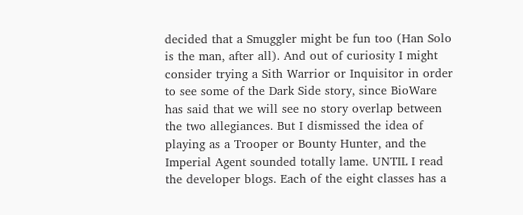decided that a Smuggler might be fun too (Han Solo is the man, after all). And out of curiosity I might consider trying a Sith Warrior or Inquisitor in order to see some of the Dark Side story, since BioWare has said that we will see no story overlap between the two allegiances. But I dismissed the idea of playing as a Trooper or Bounty Hunter, and the Imperial Agent sounded totally lame. UNTIL I read the developer blogs. Each of the eight classes has a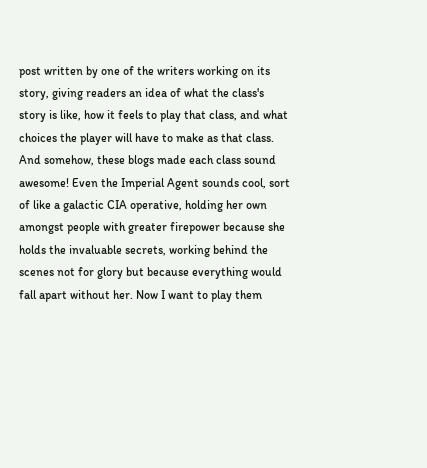post written by one of the writers working on its story, giving readers an idea of what the class's story is like, how it feels to play that class, and what choices the player will have to make as that class. And somehow, these blogs made each class sound awesome! Even the Imperial Agent sounds cool, sort of like a galactic CIA operative, holding her own amongst people with greater firepower because she holds the invaluable secrets, working behind the scenes not for glory but because everything would fall apart without her. Now I want to play them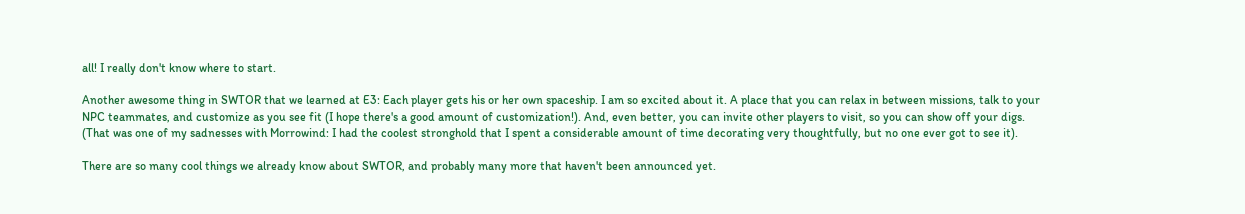all! I really don't know where to start.

Another awesome thing in SWTOR that we learned at E3: Each player gets his or her own spaceship. I am so excited about it. A place that you can relax in between missions, talk to your NPC teammates, and customize as you see fit (I hope there's a good amount of customization!). And, even better, you can invite other players to visit, so you can show off your digs. (That was one of my sadnesses with Morrowind: I had the coolest stronghold that I spent a considerable amount of time decorating very thoughtfully, but no one ever got to see it).

There are so many cool things we already know about SWTOR, and probably many more that haven't been announced yet.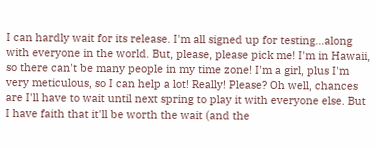I can hardly wait for its release. I'm all signed up for testing...along with everyone in the world. But, please, please pick me! I'm in Hawaii, so there can't be many people in my time zone! I'm a girl, plus I'm very meticulous, so I can help a lot! Really! Please? Oh well, chances are I'll have to wait until next spring to play it with everyone else. But I have faith that it'll be worth the wait (and the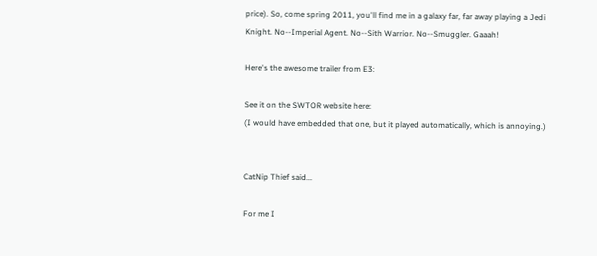price). So, come spring 2011, you'll find me in a galaxy far, far away playing a Jedi Knight. No--Imperial Agent. No--Sith Warrior. No--Smuggler. Gaaah!

Here's the awesome trailer from E3:

See it on the SWTOR website here:
(I would have embedded that one, but it played automatically, which is annoying.)


CatNip Thief said...

For me I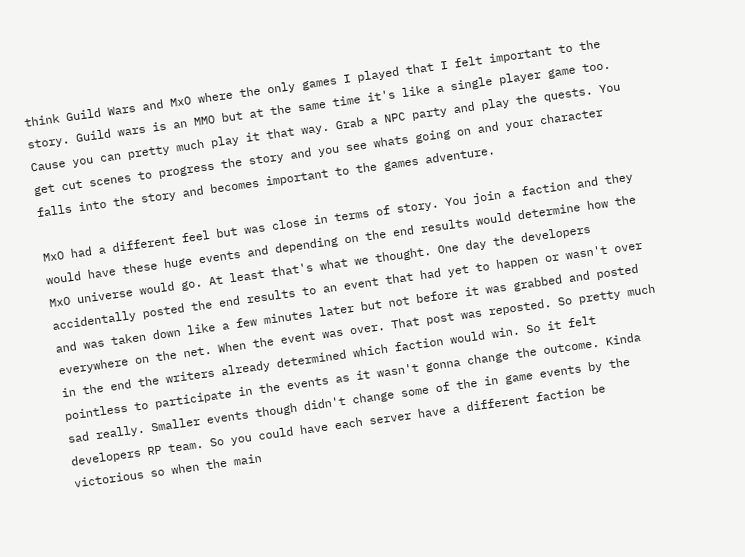think Guild Wars and MxO where the only games I played that I felt important to the story. Guild wars is an MMO but at the same time it's like a single player game too. Cause you can pretty much play it that way. Grab a NPC party and play the quests. You get cut scenes to progress the story and you see whats going on and your character falls into the story and becomes important to the games adventure.

MxO had a different feel but was close in terms of story. You join a faction and they would have these huge events and depending on the end results would determine how the MxO universe would go. At least that's what we thought. One day the developers accidentally posted the end results to an event that had yet to happen or wasn't over and was taken down like a few minutes later but not before it was grabbed and posted everywhere on the net. When the event was over. That post was reposted. So pretty much in the end the writers already determined which faction would win. So it felt pointless to participate in the events as it wasn't gonna change the outcome. Kinda sad really. Smaller events though didn't change some of the in game events by the developers RP team. So you could have each server have a different faction be victorious so when the main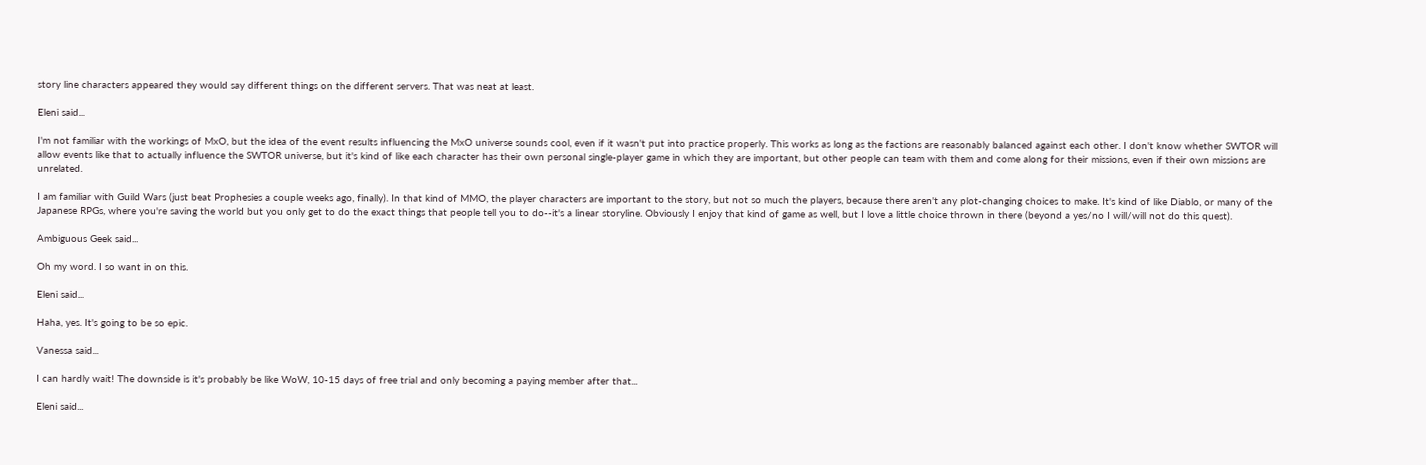story line characters appeared they would say different things on the different servers. That was neat at least.

Eleni said...

I'm not familiar with the workings of MxO, but the idea of the event results influencing the MxO universe sounds cool, even if it wasn't put into practice properly. This works as long as the factions are reasonably balanced against each other. I don't know whether SWTOR will allow events like that to actually influence the SWTOR universe, but it's kind of like each character has their own personal single-player game in which they are important, but other people can team with them and come along for their missions, even if their own missions are unrelated.

I am familiar with Guild Wars (just beat Prophesies a couple weeks ago, finally). In that kind of MMO, the player characters are important to the story, but not so much the players, because there aren't any plot-changing choices to make. It's kind of like Diablo, or many of the Japanese RPGs, where you're saving the world but you only get to do the exact things that people tell you to do--it's a linear storyline. Obviously I enjoy that kind of game as well, but I love a little choice thrown in there (beyond a yes/no I will/will not do this quest).

Ambiguous Geek said...

Oh my word. I so want in on this.

Eleni said...

Haha, yes. It's going to be so epic.

Vanessa said...

I can hardly wait! The downside is it's probably be like WoW, 10-15 days of free trial and only becoming a paying member after that...

Eleni said...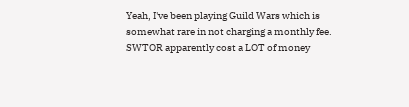Yeah, I've been playing Guild Wars which is somewhat rare in not charging a monthly fee. SWTOR apparently cost a LOT of money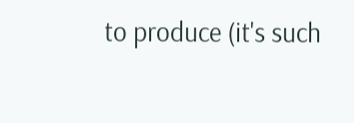to produce (it's such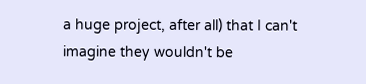a huge project, after all) that I can't imagine they wouldn't be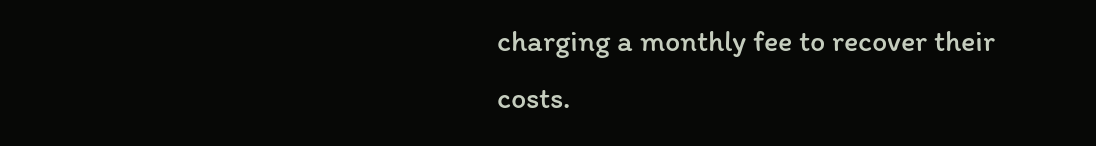charging a monthly fee to recover their costs.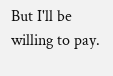But I'll be willing to pay.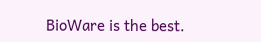BioWare is the best.